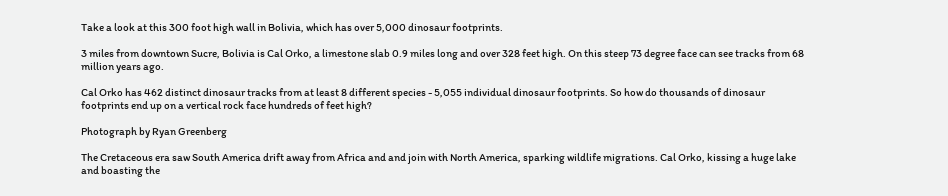Take a look at this 300 foot high wall in Bolivia, which has over 5,000 dinosaur footprints.

3 miles from downtown Sucre, Bolivia is Cal Orko, a limestone slab 0.9 miles long and over 328 feet high. On this steep 73 degree face can see tracks from 68 million years ago.

Cal Orko has 462 distinct dinosaur tracks from at least 8 different species - 5,055 individual dinosaur footprints. So how do thousands of dinosaur footprints end up on a vertical rock face hundreds of feet high?

Photograph by Ryan Greenberg

The Cretaceous era saw South America drift away from Africa and and join with North America, sparking wildlife migrations. Cal Orko, kissing a huge lake and boasting the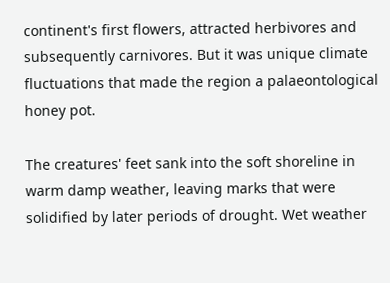continent's first flowers, attracted herbivores and subsequently carnivores. But it was unique climate fluctuations that made the region a palaeontological honey pot.

The creatures' feet sank into the soft shoreline in warm damp weather, leaving marks that were solidified by later periods of drought. Wet weather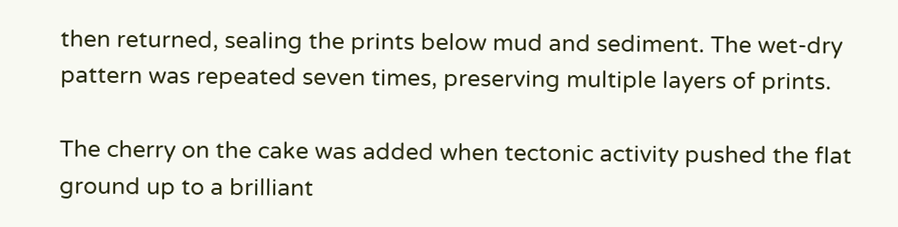then returned, sealing the prints below mud and sediment. The wet-dry pattern was repeated seven times, preserving multiple layers of prints.

The cherry on the cake was added when tectonic activity pushed the flat ground up to a brilliant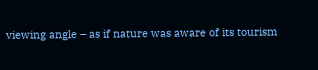viewing angle – as if nature was aware of its tourism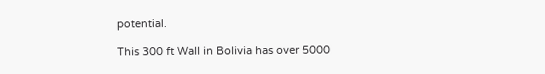potential.

This 300 ft Wall in Bolivia has over 5000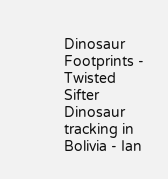Dinosaur Footprints - Twisted Sifter
Dinosaur tracking in Bolivia - Ian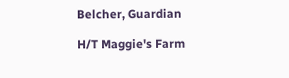Belcher, Guardian

H/T Maggie's Farm